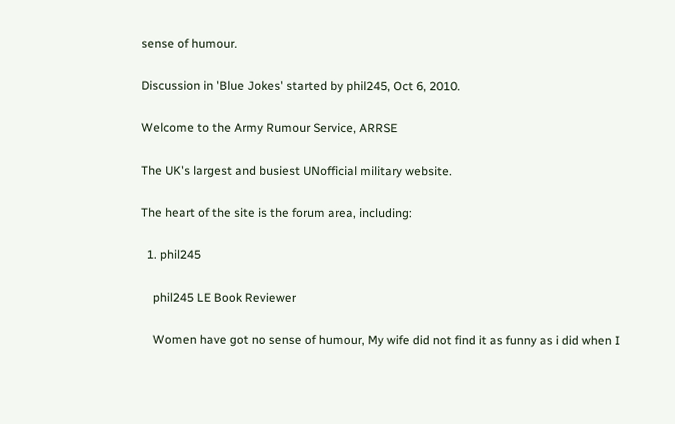sense of humour.

Discussion in 'Blue Jokes' started by phil245, Oct 6, 2010.

Welcome to the Army Rumour Service, ARRSE

The UK's largest and busiest UNofficial military website.

The heart of the site is the forum area, including:

  1. phil245

    phil245 LE Book Reviewer

    Women have got no sense of humour, My wife did not find it as funny as i did when I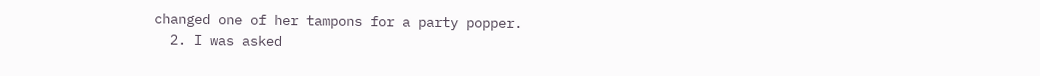changed one of her tampons for a party popper.
  2. I was asked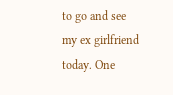to go and see my ex girlfriend today. One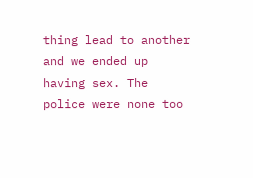thing lead to another and we ended up having sex. The police were none too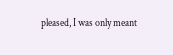pleased, I was only meant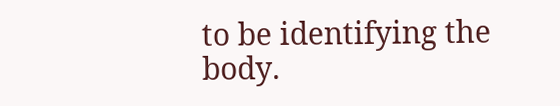to be identifying the body.